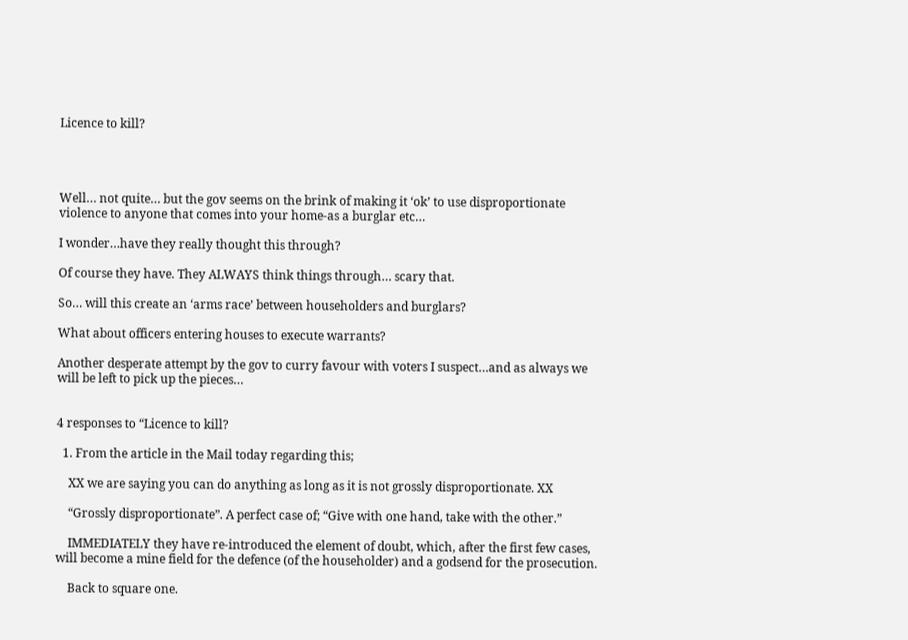Licence to kill?




Well… not quite… but the gov seems on the brink of making it ‘ok’ to use disproportionate violence to anyone that comes into your home-as a burglar etc…

I wonder…have they really thought this through?

Of course they have. They ALWAYS think things through… scary that.

So… will this create an ‘arms race’ between householders and burglars?

What about officers entering houses to execute warrants?

Another desperate attempt by the gov to curry favour with voters I suspect…and as always we will be left to pick up the pieces…


4 responses to “Licence to kill?

  1. From the article in the Mail today regarding this;

    XX we are saying you can do anything as long as it is not grossly disproportionate. XX

    “Grossly disproportionate”. A perfect case of; “Give with one hand, take with the other.”

    IMMEDIATELY they have re-introduced the element of doubt, which, after the first few cases, will become a mine field for the defence (of the householder) and a godsend for the prosecution.

    Back to square one.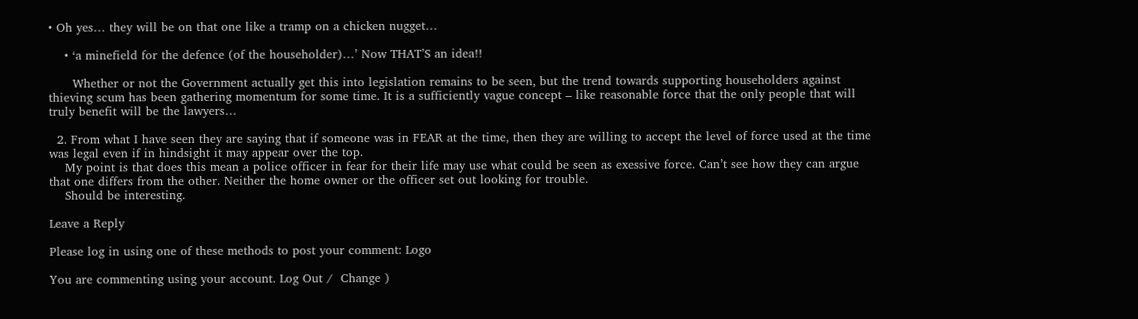• Oh yes… they will be on that one like a tramp on a chicken nugget…

    • ‘a minefield for the defence (of the householder)…’ Now THAT’S an idea!!

      Whether or not the Government actually get this into legislation remains to be seen, but the trend towards supporting householders against thieving scum has been gathering momentum for some time. It is a sufficiently vague concept – like reasonable force that the only people that will truly benefit will be the lawyers…

  2. From what I have seen they are saying that if someone was in FEAR at the time, then they are willing to accept the level of force used at the time was legal even if in hindsight it may appear over the top.
    My point is that does this mean a police officer in fear for their life may use what could be seen as exessive force. Can’t see how they can argue that one differs from the other. Neither the home owner or the officer set out looking for trouble.
    Should be interesting.

Leave a Reply

Please log in using one of these methods to post your comment: Logo

You are commenting using your account. Log Out /  Change )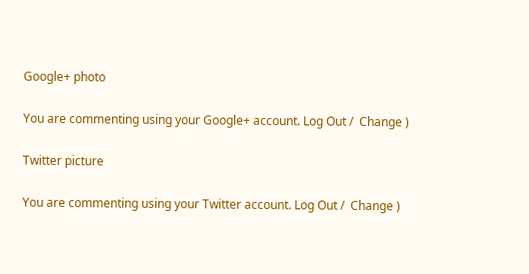Google+ photo

You are commenting using your Google+ account. Log Out /  Change )

Twitter picture

You are commenting using your Twitter account. Log Out /  Change )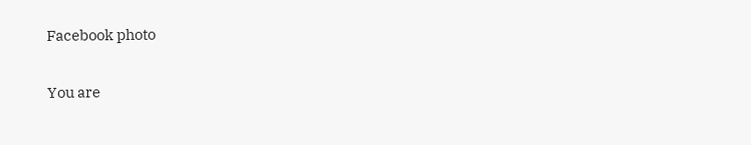Facebook photo

You are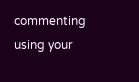commenting using your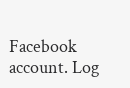Facebook account. Log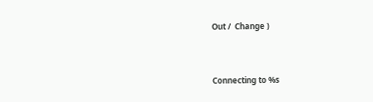Out /  Change )


Connecting to %s